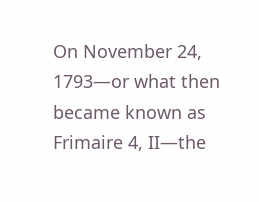On November 24, 1793—or what then became known as Frimaire 4, II—the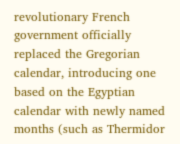revolutionary French government officially replaced the Gregorian calendar, introducing one based on the Egyptian calendar with newly named months (such as Thermidor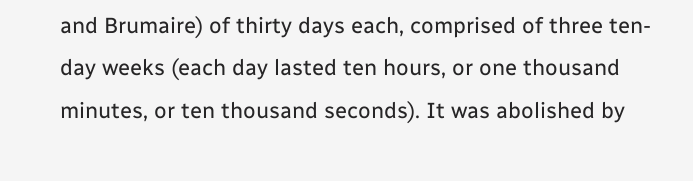and Brumaire) of thirty days each, comprised of three ten-day weeks (each day lasted ten hours, or one thousand minutes, or ten thousand seconds). It was abolished by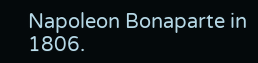Napoleon Bonaparte in 1806.